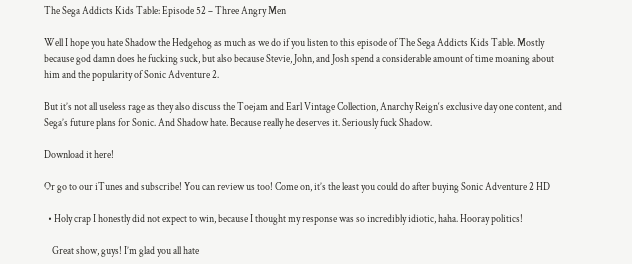The Sega Addicts Kids Table: Episode 52 – Three Angry Men

Well I hope you hate Shadow the Hedgehog as much as we do if you listen to this episode of The Sega Addicts Kids Table. Mostly because god damn does he fucking suck, but also because Stevie, John, and Josh spend a considerable amount of time moaning about him and the popularity of Sonic Adventure 2.

But it’s not all useless rage as they also discuss the Toejam and Earl Vintage Collection, Anarchy Reign‘s exclusive day one content, and Sega’s future plans for Sonic. And Shadow hate. Because really he deserves it. Seriously fuck Shadow.

Download it here!

Or go to our iTunes and subscribe! You can review us too! Come on, it’s the least you could do after buying Sonic Adventure 2 HD

  • Holy crap I honestly did not expect to win, because I thought my response was so incredibly idiotic, haha. Hooray politics!

    Great show, guys! I’m glad you all hate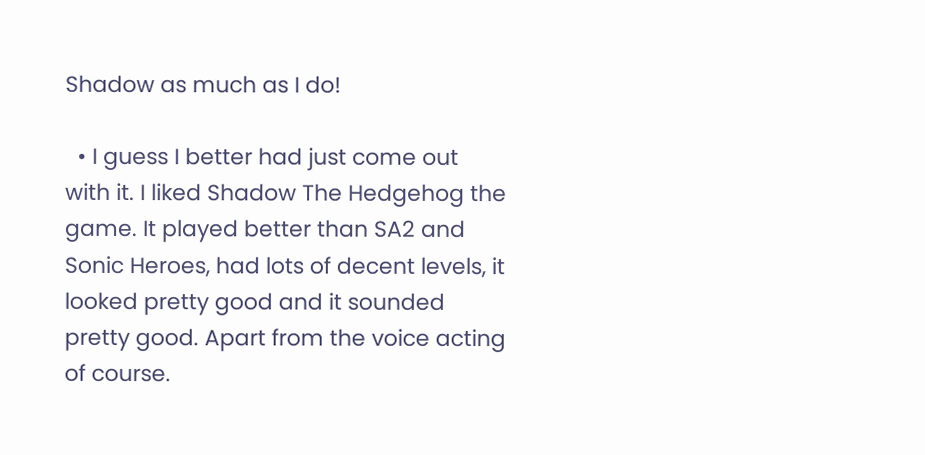Shadow as much as I do!

  • I guess I better had just come out with it. I liked Shadow The Hedgehog the game. It played better than SA2 and Sonic Heroes, had lots of decent levels, it looked pretty good and it sounded pretty good. Apart from the voice acting of course.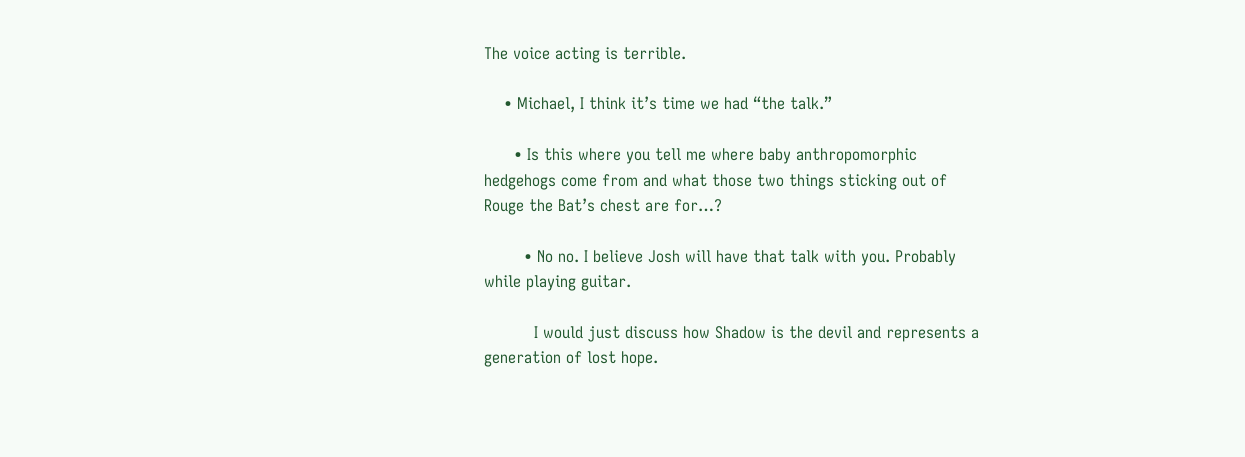The voice acting is terrible.

    • Michael, I think it’s time we had “the talk.”

      • Is this where you tell me where baby anthropomorphic hedgehogs come from and what those two things sticking out of Rouge the Bat’s chest are for…?

        • No no. I believe Josh will have that talk with you. Probably while playing guitar.

          I would just discuss how Shadow is the devil and represents a generation of lost hope.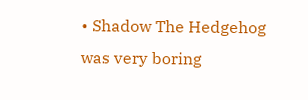• Shadow The Hedgehog was very boring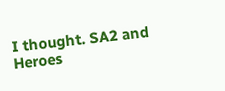I thought. SA2 and Heroes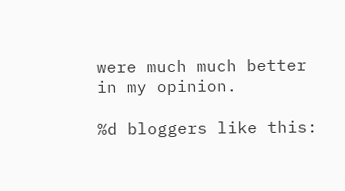were much much better in my opinion.

%d bloggers like this: